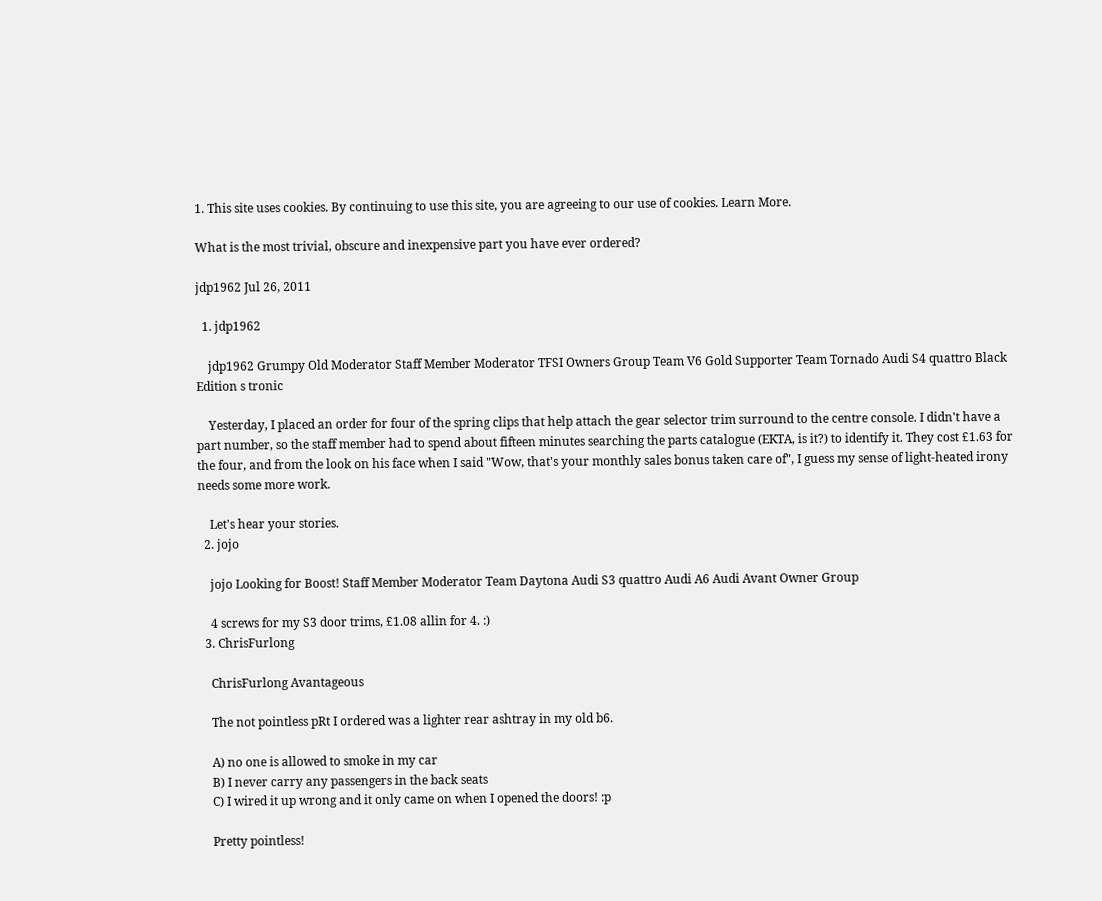1. This site uses cookies. By continuing to use this site, you are agreeing to our use of cookies. Learn More.

What is the most trivial, obscure and inexpensive part you have ever ordered?

jdp1962 Jul 26, 2011

  1. jdp1962

    jdp1962 Grumpy Old Moderator Staff Member Moderator TFSI Owners Group Team V6 Gold Supporter Team Tornado Audi S4 quattro Black Edition s tronic

    Yesterday, I placed an order for four of the spring clips that help attach the gear selector trim surround to the centre console. I didn't have a part number, so the staff member had to spend about fifteen minutes searching the parts catalogue (EKTA, is it?) to identify it. They cost £1.63 for the four, and from the look on his face when I said "Wow, that's your monthly sales bonus taken care of", I guess my sense of light-heated irony needs some more work.

    Let's hear your stories.
  2. jojo

    jojo Looking for Boost! Staff Member Moderator Team Daytona Audi S3 quattro Audi A6 Audi Avant Owner Group

    4 screws for my S3 door trims, £1.08 allin for 4. :)
  3. ChrisFurlong

    ChrisFurlong Avantageous

    The not pointless pRt I ordered was a lighter rear ashtray in my old b6.

    A) no one is allowed to smoke in my car
    B) I never carry any passengers in the back seats
    C) I wired it up wrong and it only came on when I opened the doors! :p

    Pretty pointless!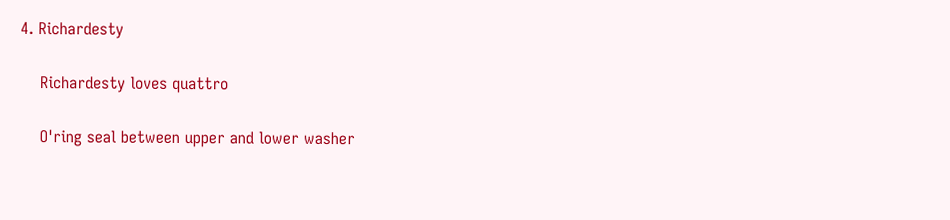4. Richardesty

    Richardesty loves quattro

    O'ring seal between upper and lower washer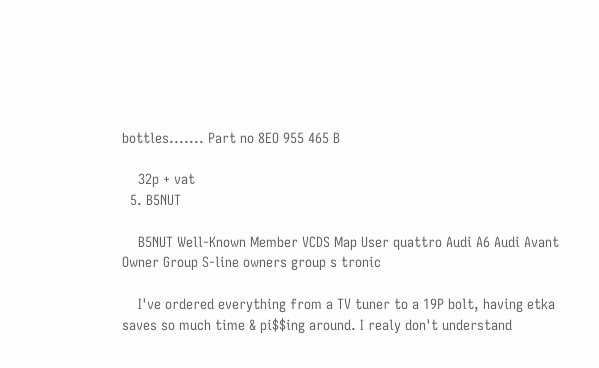bottles....... Part no 8EO 955 465 B

    32p + vat
  5. B5NUT

    B5NUT Well-Known Member VCDS Map User quattro Audi A6 Audi Avant Owner Group S-line owners group s tronic

    I've ordered everything from a TV tuner to a 19P bolt, having etka saves so much time & pi$$ing around. I realy don't understand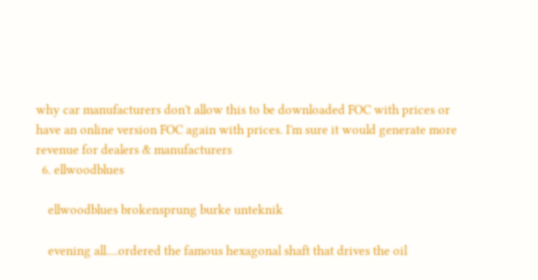why car manufacturers don't allow this to be downloaded FOC with prices or have an online version FOC again with prices. I'm sure it would generate more revenue for dealers & manufacturers
  6. ellwoodblues

    ellwoodblues brokensprung burke unteknik

    evening all....ordered the famous hexagonal shaft that drives the oil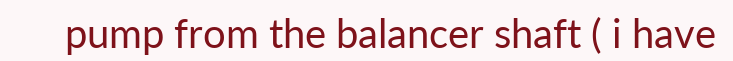pump from the balancer shaft ( i have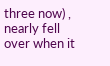three now) , nearly fell over when it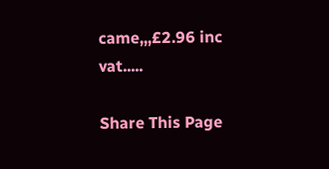came,,,£2.96 inc vat.....

Share This Page